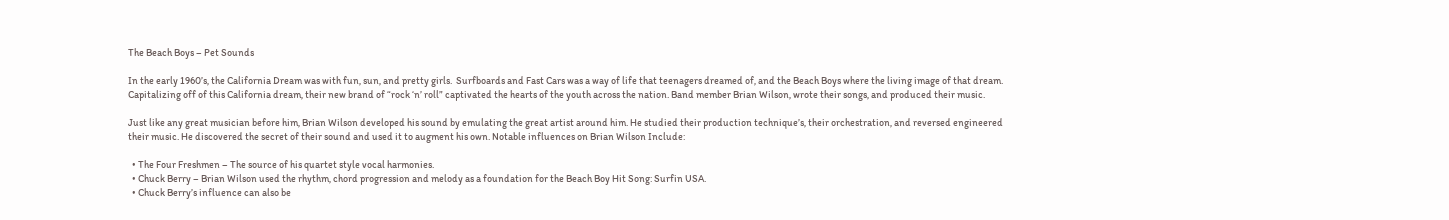The Beach Boys – Pet Sounds

In the early 1960’s, the California Dream was with fun, sun, and pretty girls.  Surfboards and Fast Cars was a way of life that teenagers dreamed of, and the Beach Boys where the living image of that dream. Capitalizing off of this California dream, their new brand of “rock ‘n’ roll” captivated the hearts of the youth across the nation. Band member Brian Wilson, wrote their songs, and produced their music.

Just like any great musician before him, Brian Wilson developed his sound by emulating the great artist around him. He studied their production technique’s, their orchestration, and reversed engineered their music. He discovered the secret of their sound and used it to augment his own. Notable influences on Brian Wilson Include:

  • The Four Freshmen – The source of his quartet style vocal harmonies.
  • Chuck Berry – Brian Wilson used the rhythm, chord progression and melody as a foundation for the Beach Boy Hit Song: Surfin USA.
  • Chuck Berry’s influence can also be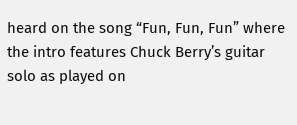heard on the song “Fun, Fun, Fun” where the intro features Chuck Berry’s guitar solo as played on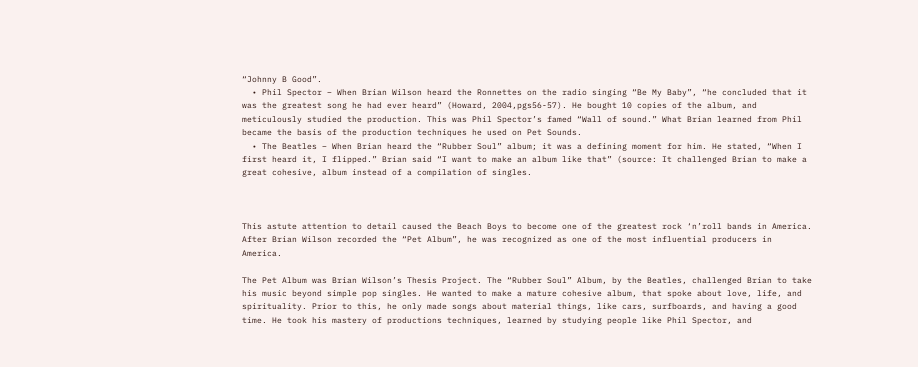“Johnny B Good”.
  • Phil Spector – When Brian Wilson heard the Ronnettes on the radio singing “Be My Baby”, “he concluded that it was the greatest song he had ever heard” (Howard, 2004,pgs56-57). He bought 10 copies of the album, and meticulously studied the production. This was Phil Spector’s famed “Wall of sound.” What Brian learned from Phil became the basis of the production techniques he used on Pet Sounds.
  • The Beatles – When Brian heard the “Rubber Soul” album; it was a defining moment for him. He stated, “When I first heard it, I flipped.” Brian said “I want to make an album like that” (source: It challenged Brian to make a great cohesive, album instead of a compilation of singles.



This astute attention to detail caused the Beach Boys to become one of the greatest rock ‘n’roll bands in America. After Brian Wilson recorded the “Pet Album”, he was recognized as one of the most influential producers in America.

The Pet Album was Brian Wilson’s Thesis Project. The “Rubber Soul” Album, by the Beatles, challenged Brian to take his music beyond simple pop singles. He wanted to make a mature cohesive album, that spoke about love, life, and spirituality. Prior to this, he only made songs about material things, like cars, surfboards, and having a good time. He took his mastery of productions techniques, learned by studying people like Phil Spector, and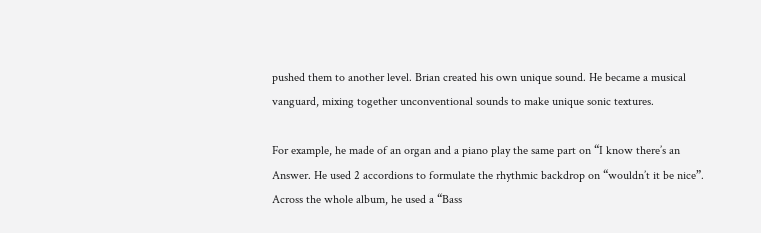pushed them to another level. Brian created his own unique sound. He became a musical vanguard, mixing together unconventional sounds to make unique sonic textures.

For example, he made of an organ and a piano play the same part on “I know there’s an Answer. He used 2 accordions to formulate the rhythmic backdrop on “wouldn’t it be nice”. Across the whole album, he used a “Bass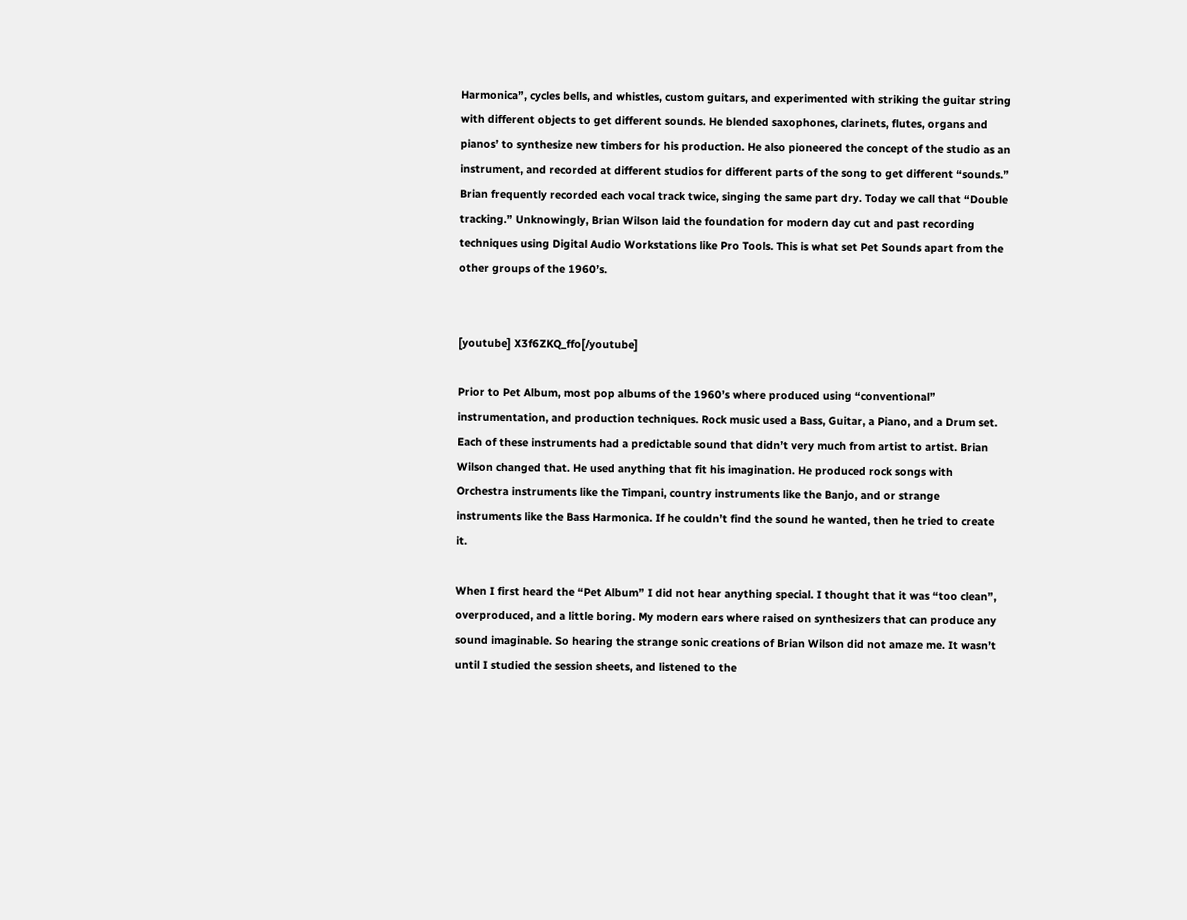Harmonica”, cycles bells, and whistles, custom guitars, and experimented with striking the guitar string with different objects to get different sounds. He blended saxophones, clarinets, flutes, organs and pianos’ to synthesize new timbers for his production. He also pioneered the concept of the studio as an instrument, and recorded at different studios for different parts of the song to get different “sounds.” Brian frequently recorded each vocal track twice, singing the same part dry. Today we call that “Double tracking.” Unknowingly, Brian Wilson laid the foundation for modern day cut and past recording techniques using Digital Audio Workstations like Pro Tools. This is what set Pet Sounds apart from the other groups of the 1960’s.


[youtube] X3f6ZKQ_ffo[/youtube]

Prior to Pet Album, most pop albums of the 1960’s where produced using “conventional” instrumentation, and production techniques. Rock music used a Bass, Guitar, a Piano, and a Drum set. Each of these instruments had a predictable sound that didn’t very much from artist to artist. Brian Wilson changed that. He used anything that fit his imagination. He produced rock songs with Orchestra instruments like the Timpani, country instruments like the Banjo, and or strange instruments like the Bass Harmonica. If he couldn’t find the sound he wanted, then he tried to create it.

When I first heard the “Pet Album” I did not hear anything special. I thought that it was “too clean”, overproduced, and a little boring. My modern ears where raised on synthesizers that can produce any sound imaginable. So hearing the strange sonic creations of Brian Wilson did not amaze me. It wasn’t until I studied the session sheets, and listened to the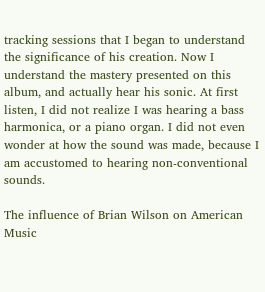tracking sessions that I began to understand the significance of his creation. Now I understand the mastery presented on this album, and actually hear his sonic. At first listen, I did not realize I was hearing a bass harmonica, or a piano organ. I did not even wonder at how the sound was made, because I am accustomed to hearing non-conventional sounds.

The influence of Brian Wilson on American Music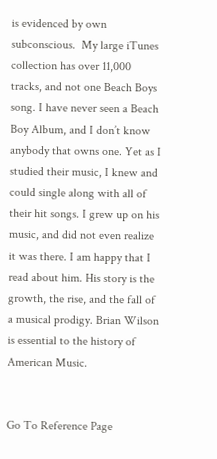is evidenced by own subconscious.  My large iTunes collection has over 11,000 tracks, and not one Beach Boys song. I have never seen a Beach Boy Album, and I don’t know anybody that owns one. Yet as I studied their music, I knew and could single along with all of their hit songs. I grew up on his music, and did not even realize it was there. I am happy that I read about him. His story is the growth, the rise, and the fall of a musical prodigy. Brian Wilson is essential to the history of American Music.


Go To Reference Page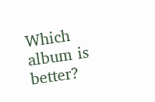Which album is better?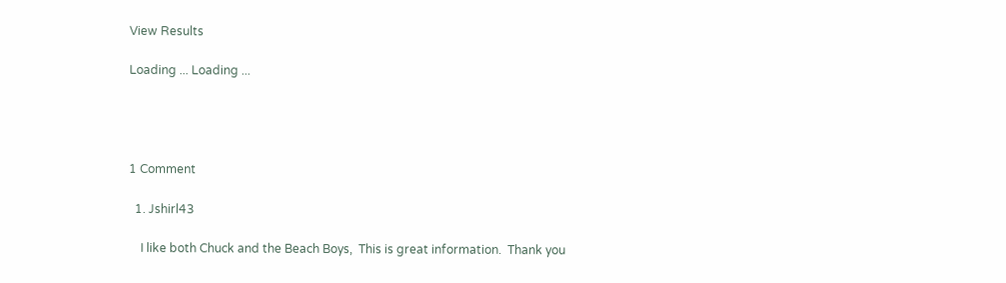View Results

Loading ... Loading ...




1 Comment

  1. Jshirl43

    I like both Chuck and the Beach Boys,  This is great information.  Thank you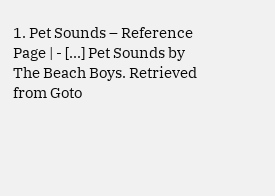1. Pet Sounds – Reference Page | - [...] Pet Sounds by The Beach Boys. Retrieved from Goto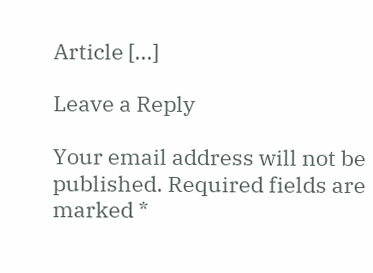Article [...]

Leave a Reply

Your email address will not be published. Required fields are marked *